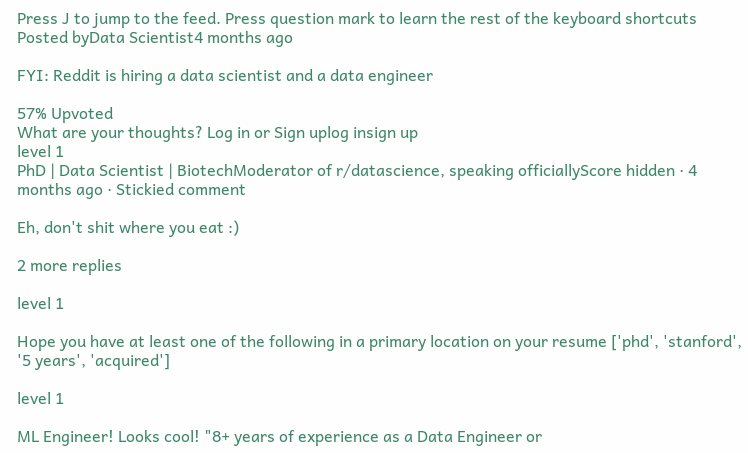Press J to jump to the feed. Press question mark to learn the rest of the keyboard shortcuts
Posted byData Scientist4 months ago

FYI: Reddit is hiring a data scientist and a data engineer

57% Upvoted
What are your thoughts? Log in or Sign uplog insign up
level 1
PhD | Data Scientist | BiotechModerator of r/datascience, speaking officiallyScore hidden · 4 months ago · Stickied comment

Eh, don't shit where you eat :)

2 more replies

level 1

Hope you have at least one of the following in a primary location on your resume ['phd', 'stanford', '5 years', 'acquired']

level 1

ML Engineer! Looks cool! "8+ years of experience as a Data Engineer or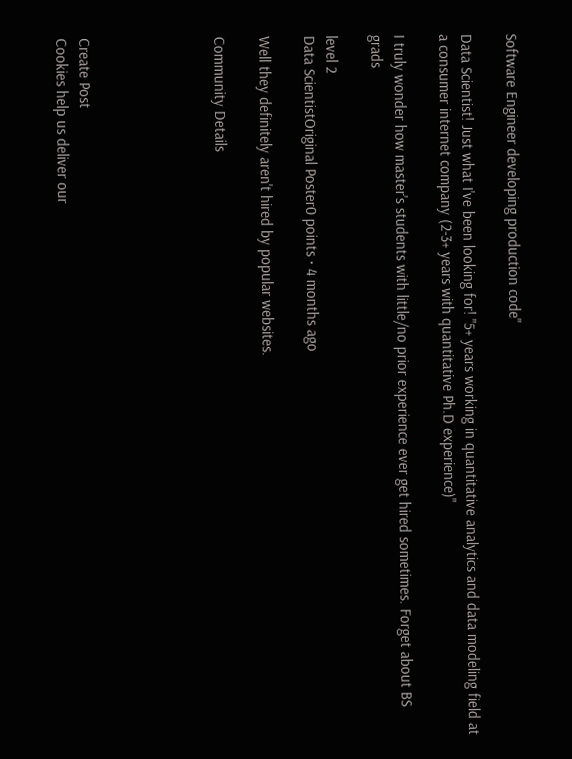Software Engineer developing production code"

Data Scientist! Just what I've been looking for! "5+ years working in quantitative analytics and data modeling field at a consumer internet company (2-3+ years with quantitative Ph.D experience)"

I truly wonder how master's students with little/no prior experience ever get hired sometimes. Forget about BS grads

level 2
Data ScientistOriginal Poster0 points · 4 months ago

Well they definitely aren't hired by popular websites.

Community Details





Create Post
Cookies help us deliver our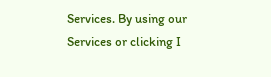Services. By using our Services or clicking I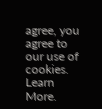agree, you agree to our use of cookies. Learn More.